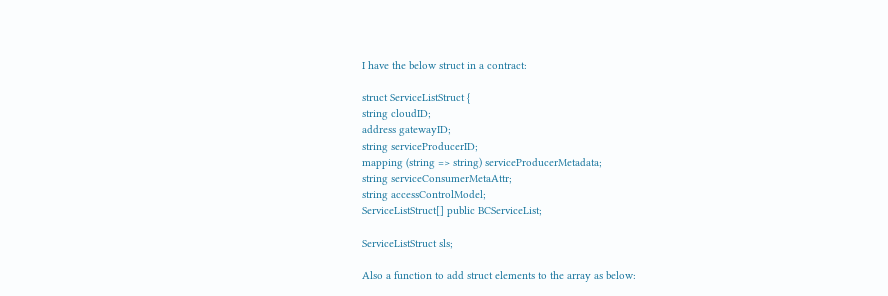I have the below struct in a contract:

struct ServiceListStruct {
string cloudID;
address gatewayID;
string serviceProducerID;
mapping (string => string) serviceProducerMetadata;
string serviceConsumerMetaAttr;
string accessControlModel;
ServiceListStruct[] public BCServiceList;

ServiceListStruct sls;

Also a function to add struct elements to the array as below: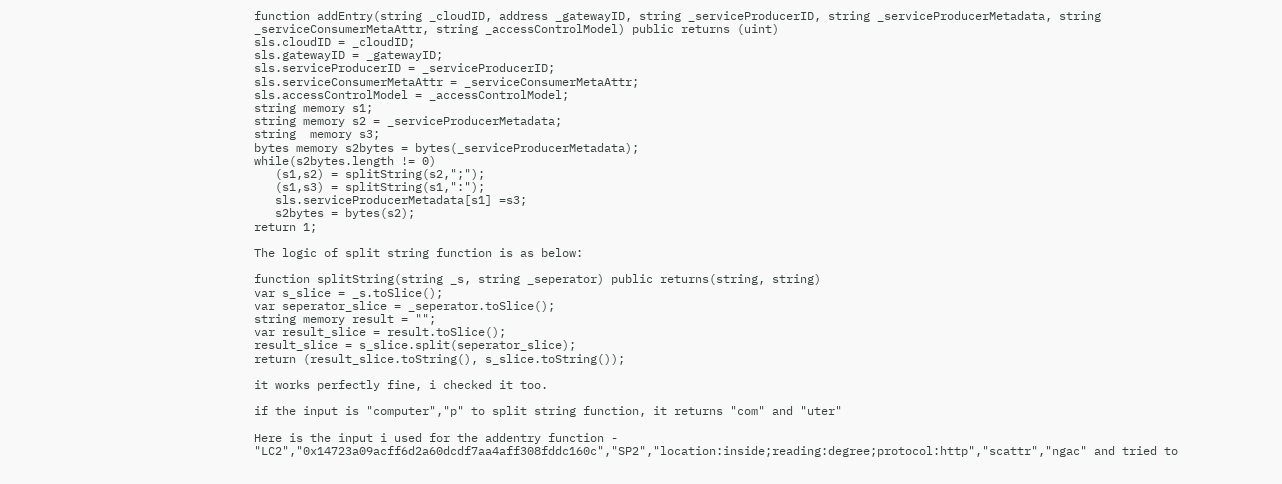function addEntry(string _cloudID, address _gatewayID, string _serviceProducerID, string _serviceProducerMetadata, string _serviceConsumerMetaAttr, string _accessControlModel) public returns (uint)
sls.cloudID = _cloudID;
sls.gatewayID = _gatewayID;
sls.serviceProducerID = _serviceProducerID;
sls.serviceConsumerMetaAttr = _serviceConsumerMetaAttr;
sls.accessControlModel = _accessControlModel;
string memory s1;
string memory s2 = _serviceProducerMetadata;
string  memory s3;
bytes memory s2bytes = bytes(_serviceProducerMetadata);
while(s2bytes.length != 0)
   (s1,s2) = splitString(s2,";");
   (s1,s3) = splitString(s1,":");
   sls.serviceProducerMetadata[s1] =s3;
   s2bytes = bytes(s2);
return 1;

The logic of split string function is as below:

function splitString(string _s, string _seperator) public returns(string, string)
var s_slice = _s.toSlice();
var seperator_slice = _seperator.toSlice();
string memory result = "";
var result_slice = result.toSlice();
result_slice = s_slice.split(seperator_slice);
return (result_slice.toString(), s_slice.toString());

it works perfectly fine, i checked it too.

if the input is "computer","p" to split string function, it returns "com" and "uter"

Here is the input i used for the addentry function - "LC2","0x14723a09acff6d2a60dcdf7aa4aff308fddc160c","SP2","location:inside;reading:degree;protocol:http","scattr","ngac" and tried to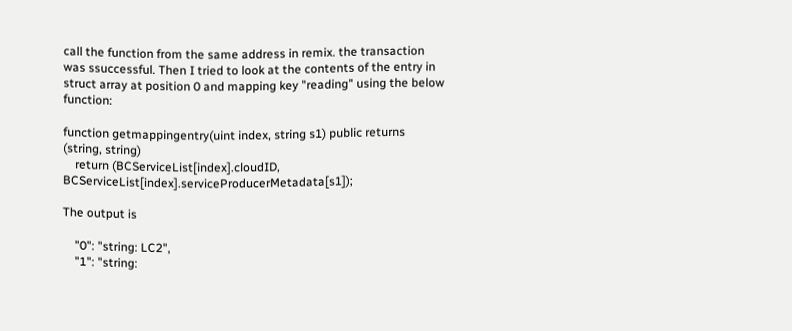call the function from the same address in remix. the transaction was ssuccessful. Then I tried to look at the contents of the entry in struct array at position 0 and mapping key "reading" using the below function:

function getmappingentry(uint index, string s1) public returns (string, string)
    return (BCServiceList[index].cloudID, BCServiceList[index].serviceProducerMetadata[s1]);

The output is

    "0": "string: LC2",
    "1": "string: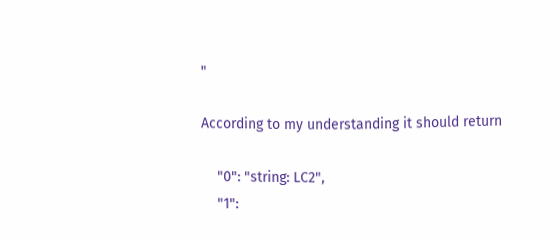"

According to my understanding it should return

    "0": "string: LC2",
    "1":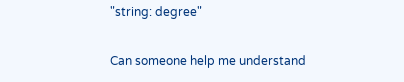"string: degree"

Can someone help me understand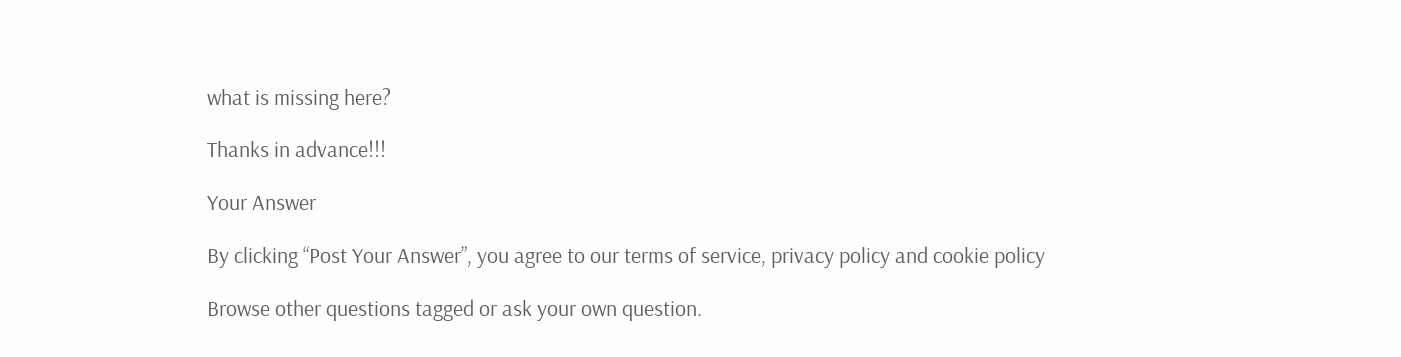what is missing here?

Thanks in advance!!!

Your Answer

By clicking “Post Your Answer”, you agree to our terms of service, privacy policy and cookie policy

Browse other questions tagged or ask your own question.